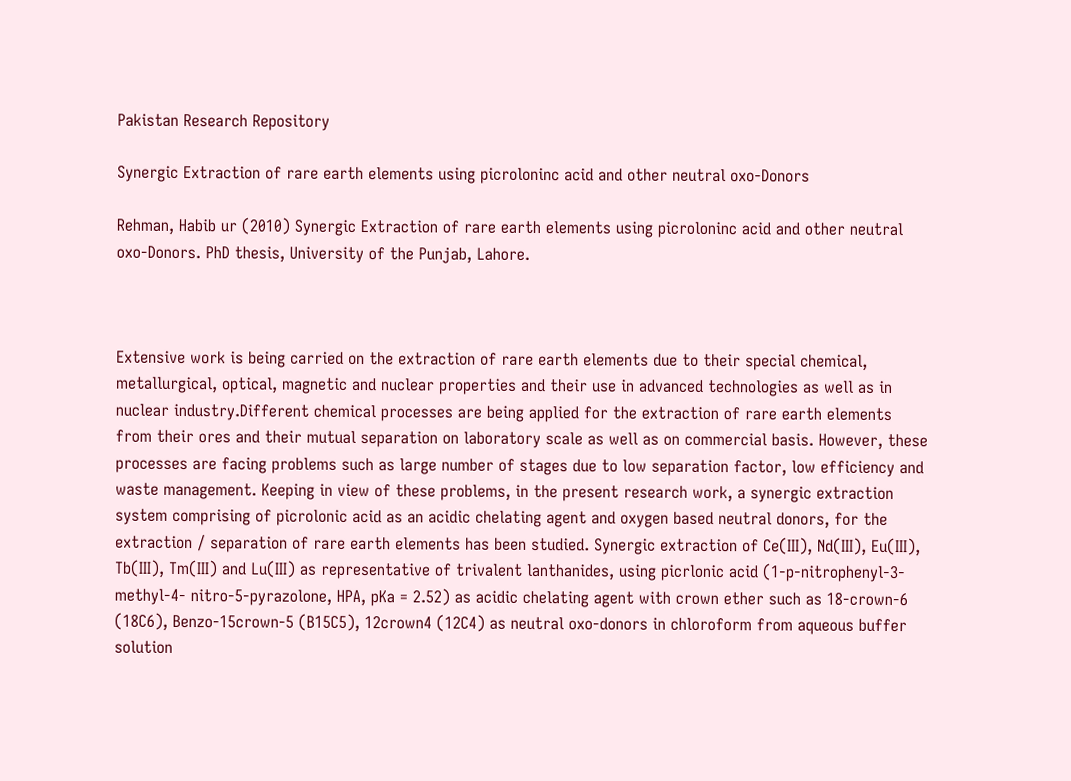Pakistan Research Repository

Synergic Extraction of rare earth elements using picroloninc acid and other neutral oxo-Donors

Rehman, Habib ur (2010) Synergic Extraction of rare earth elements using picroloninc acid and other neutral oxo-Donors. PhD thesis, University of the Punjab, Lahore.



Extensive work is being carried on the extraction of rare earth elements due to their special chemical, metallurgical, optical, magnetic and nuclear properties and their use in advanced technologies as well as in nuclear industry.Different chemical processes are being applied for the extraction of rare earth elements from their ores and their mutual separation on laboratory scale as well as on commercial basis. However, these processes are facing problems such as large number of stages due to low separation factor, low efficiency and waste management. Keeping in view of these problems, in the present research work, a synergic extraction system comprising of picrolonic acid as an acidic chelating agent and oxygen based neutral donors, for the extraction / separation of rare earth elements has been studied. Synergic extraction of Ce(III), Nd(III), Eu(III), Tb(III), Tm(III) and Lu(III) as representative of trivalent lanthanides, using picrlonic acid (1-p-nitrophenyl-3-methyl-4- nitro-5-pyrazolone, HPA, pKa = 2.52) as acidic chelating agent with crown ether such as 18-crown-6 (18C6), Benzo-15crown-5 (B15C5), 12crown4 (12C4) as neutral oxo-donors in chloroform from aqueous buffer solution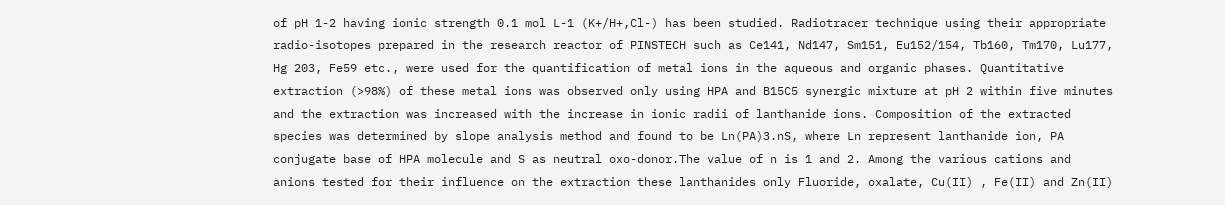of pH 1-2 having ionic strength 0.1 mol L-1 (K+/H+,Cl-) has been studied. Radiotracer technique using their appropriate radio-isotopes prepared in the research reactor of PINSTECH such as Ce141, Nd147, Sm151, Eu152/154, Tb160, Tm170, Lu177, Hg 203, Fe59 etc., were used for the quantification of metal ions in the aqueous and organic phases. Quantitative extraction (>98%) of these metal ions was observed only using HPA and B15C5 synergic mixture at pH 2 within five minutes and the extraction was increased with the increase in ionic radii of lanthanide ions. Composition of the extracted species was determined by slope analysis method and found to be Ln(PA)3.nS, where Ln represent lanthanide ion, PA conjugate base of HPA molecule and S as neutral oxo-donor.The value of n is 1 and 2. Among the various cations and anions tested for their influence on the extraction these lanthanides only Fluoride, oxalate, Cu(II) , Fe(II) and Zn(II)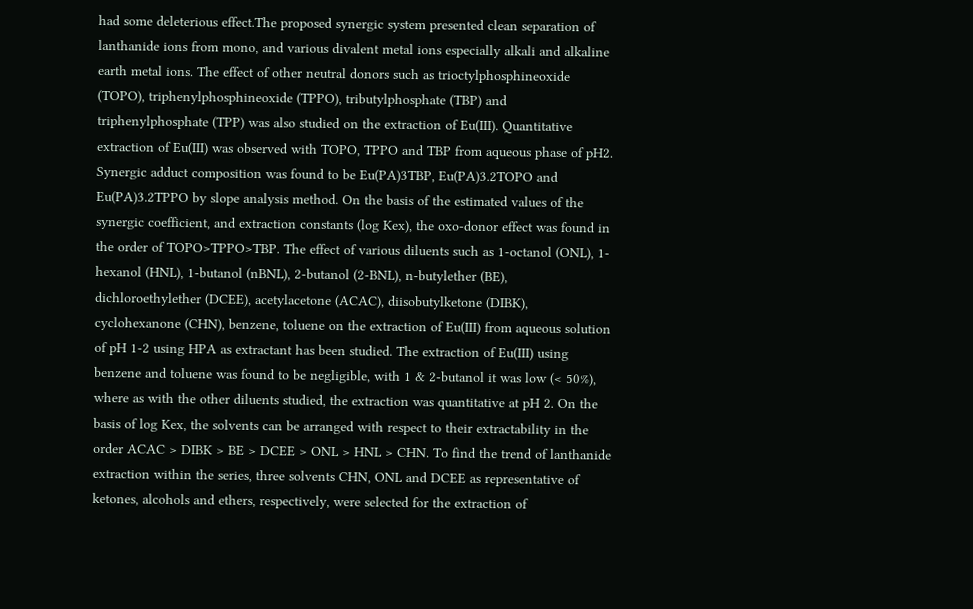had some deleterious effect.The proposed synergic system presented clean separation of lanthanide ions from mono, and various divalent metal ions especially alkali and alkaline earth metal ions. The effect of other neutral donors such as trioctylphosphineoxide (TOPO), triphenylphosphineoxide (TPPO), tributylphosphate (TBP) and triphenylphosphate (TPP) was also studied on the extraction of Eu(III). Quantitative extraction of Eu(III) was observed with TOPO, TPPO and TBP from aqueous phase of pH2. Synergic adduct composition was found to be Eu(PA)3TBP, Eu(PA)3.2TOPO and Eu(PA)3.2TPPO by slope analysis method. On the basis of the estimated values of the synergic coefficient, and extraction constants (log Kex), the oxo-donor effect was found in the order of TOPO>TPPO>TBP. The effect of various diluents such as 1-octanol (ONL), 1-hexanol (HNL), 1-butanol (nBNL), 2-butanol (2-BNL), n-butylether (BE), dichloroethylether (DCEE), acetylacetone (ACAC), diisobutylketone (DIBK), cyclohexanone (CHN), benzene, toluene on the extraction of Eu(III) from aqueous solution of pH 1-2 using HPA as extractant has been studied. The extraction of Eu(III) using benzene and toluene was found to be negligible, with 1 & 2-butanol it was low (< 50%), where as with the other diluents studied, the extraction was quantitative at pH 2. On the basis of log Kex, the solvents can be arranged with respect to their extractability in the order ACAC > DIBK > BE > DCEE > ONL > HNL > CHN. To find the trend of lanthanide extraction within the series, three solvents CHN, ONL and DCEE as representative of ketones, alcohols and ethers, respectively, were selected for the extraction of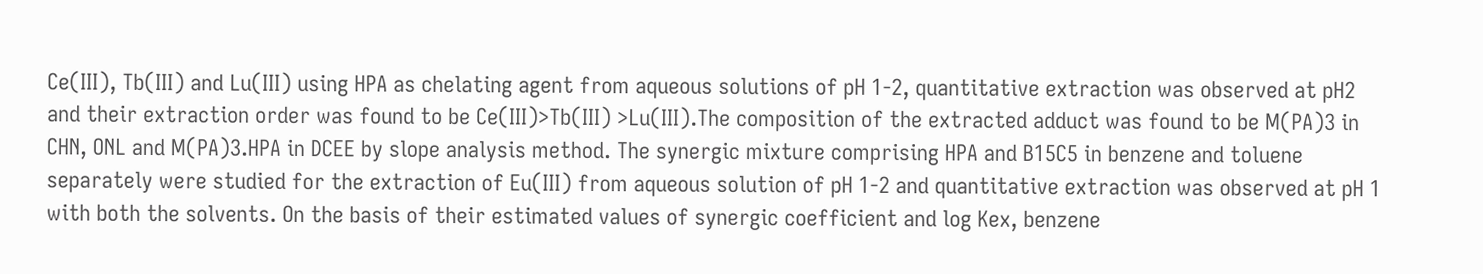Ce(III), Tb(III) and Lu(III) using HPA as chelating agent from aqueous solutions of pH 1-2, quantitative extraction was observed at pH2 and their extraction order was found to be Ce(III)>Tb(III) >Lu(III).The composition of the extracted adduct was found to be M(PA)3 in CHN, ONL and M(PA)3.HPA in DCEE by slope analysis method. The synergic mixture comprising HPA and B15C5 in benzene and toluene separately were studied for the extraction of Eu(III) from aqueous solution of pH 1-2 and quantitative extraction was observed at pH 1 with both the solvents. On the basis of their estimated values of synergic coefficient and log Kex, benzene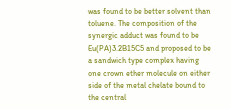was found to be better solvent than toluene. The composition of the synergic adduct was found to be Eu(PA)3.2B15C5 and proposed to be a sandwich type complex having one crown ether molecule on either side of the metal chelate bound to the central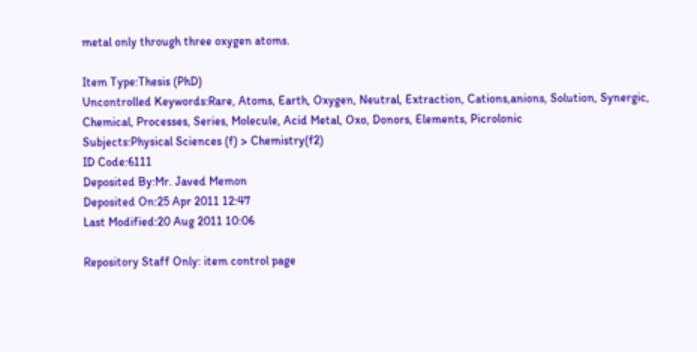metal only through three oxygen atoms.

Item Type:Thesis (PhD)
Uncontrolled Keywords:Rare, Atoms, Earth, Oxygen, Neutral, Extraction, Cations,anions, Solution, Synergic, Chemical, Processes, Series, Molecule, Acid Metal, Oxo, Donors, Elements, Picrolonic
Subjects:Physical Sciences (f) > Chemistry(f2)
ID Code:6111
Deposited By:Mr. Javed Memon
Deposited On:25 Apr 2011 12:47
Last Modified:20 Aug 2011 10:06

Repository Staff Only: item control page